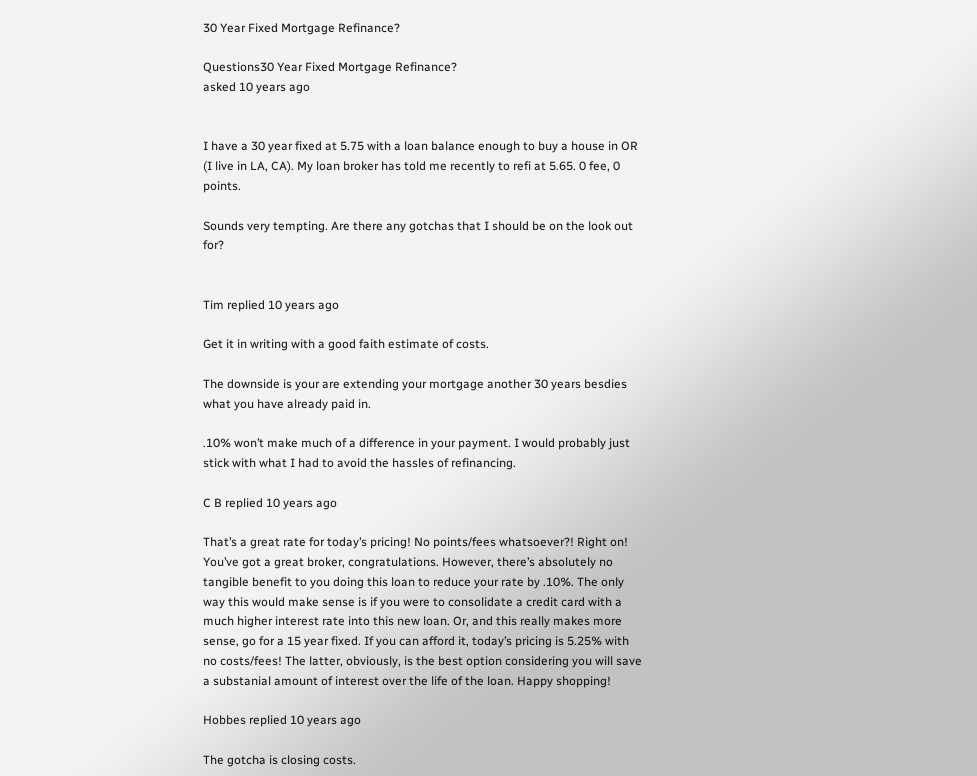30 Year Fixed Mortgage Refinance?

Questions30 Year Fixed Mortgage Refinance?
asked 10 years ago


I have a 30 year fixed at 5.75 with a loan balance enough to buy a house in OR (I live in LA, CA). My loan broker has told me recently to refi at 5.65. 0 fee, 0 points.

Sounds very tempting. Are there any gotchas that I should be on the look out for?


Tim replied 10 years ago

Get it in writing with a good faith estimate of costs.

The downside is your are extending your mortgage another 30 years besdies what you have already paid in.

.10% won’t make much of a difference in your payment. I would probably just stick with what I had to avoid the hassles of refinancing.

C B replied 10 years ago

That’s a great rate for today’s pricing! No points/fees whatsoever?! Right on! You’ve got a great broker, congratulations. However, there’s absolutely no tangible benefit to you doing this loan to reduce your rate by .10%. The only way this would make sense is if you were to consolidate a credit card with a much higher interest rate into this new loan. Or, and this really makes more sense, go for a 15 year fixed. If you can afford it, today’s pricing is 5.25% with no costs/fees! The latter, obviously, is the best option considering you will save a substanial amount of interest over the life of the loan. Happy shopping!

Hobbes replied 10 years ago

The gotcha is closing costs.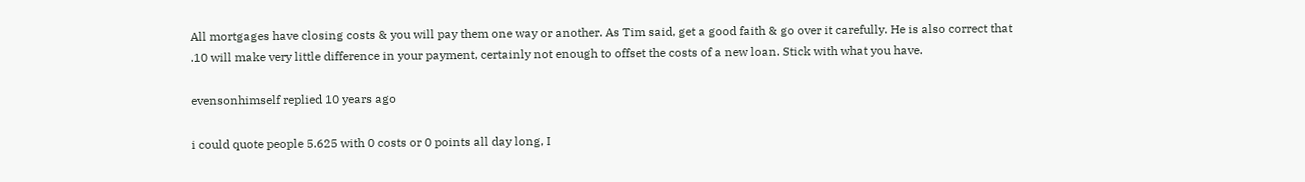All mortgages have closing costs & you will pay them one way or another. As Tim said, get a good faith & go over it carefully. He is also correct that .10 will make very little difference in your payment, certainly not enough to offset the costs of a new loan. Stick with what you have.

evensonhimself replied 10 years ago

i could quote people 5.625 with 0 costs or 0 points all day long, I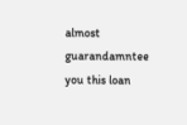almost guarandamntee you this loan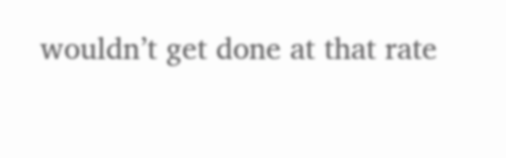wouldn’t get done at that rate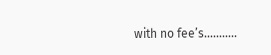with no fee’s………..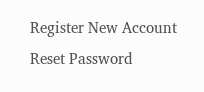Register New Account
Reset Password